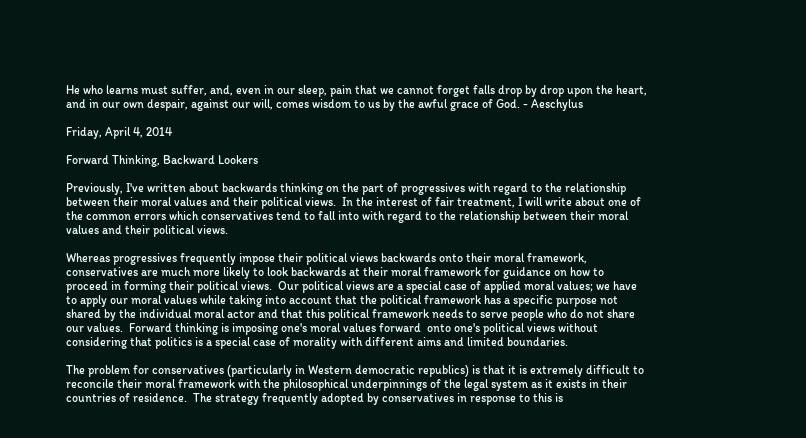He who learns must suffer, and, even in our sleep, pain that we cannot forget falls drop by drop upon the heart, and in our own despair, against our will, comes wisdom to us by the awful grace of God. - Aeschylus

Friday, April 4, 2014

Forward Thinking, Backward Lookers

Previously, I've written about backwards thinking on the part of progressives with regard to the relationship between their moral values and their political views.  In the interest of fair treatment, I will write about one of the common errors which conservatives tend to fall into with regard to the relationship between their moral values and their political views.

Whereas progressives frequently impose their political views backwards onto their moral framework, conservatives are much more likely to look backwards at their moral framework for guidance on how to proceed in forming their political views.  Our political views are a special case of applied moral values; we have to apply our moral values while taking into account that the political framework has a specific purpose not shared by the individual moral actor and that this political framework needs to serve people who do not share our values.  Forward thinking is imposing one's moral values forward  onto one's political views without considering that politics is a special case of morality with different aims and limited boundaries.

The problem for conservatives (particularly in Western democratic republics) is that it is extremely difficult to reconcile their moral framework with the philosophical underpinnings of the legal system as it exists in their countries of residence.  The strategy frequently adopted by conservatives in response to this is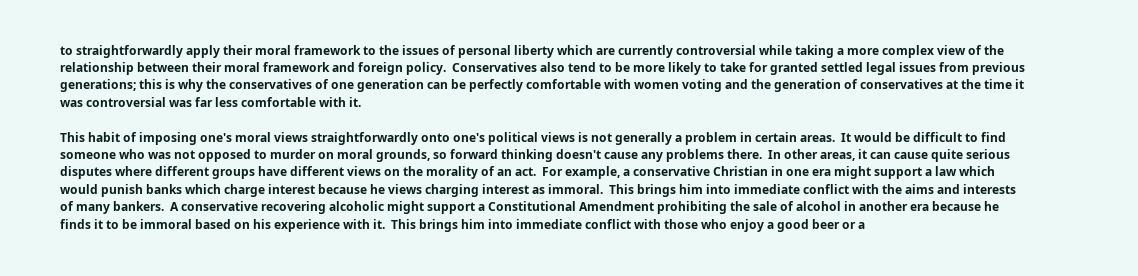to straightforwardly apply their moral framework to the issues of personal liberty which are currently controversial while taking a more complex view of the relationship between their moral framework and foreign policy.  Conservatives also tend to be more likely to take for granted settled legal issues from previous generations; this is why the conservatives of one generation can be perfectly comfortable with women voting and the generation of conservatives at the time it was controversial was far less comfortable with it.

This habit of imposing one's moral views straightforwardly onto one's political views is not generally a problem in certain areas.  It would be difficult to find someone who was not opposed to murder on moral grounds, so forward thinking doesn't cause any problems there.  In other areas, it can cause quite serious disputes where different groups have different views on the morality of an act.  For example, a conservative Christian in one era might support a law which would punish banks which charge interest because he views charging interest as immoral.  This brings him into immediate conflict with the aims and interests of many bankers.  A conservative recovering alcoholic might support a Constitutional Amendment prohibiting the sale of alcohol in another era because he finds it to be immoral based on his experience with it.  This brings him into immediate conflict with those who enjoy a good beer or a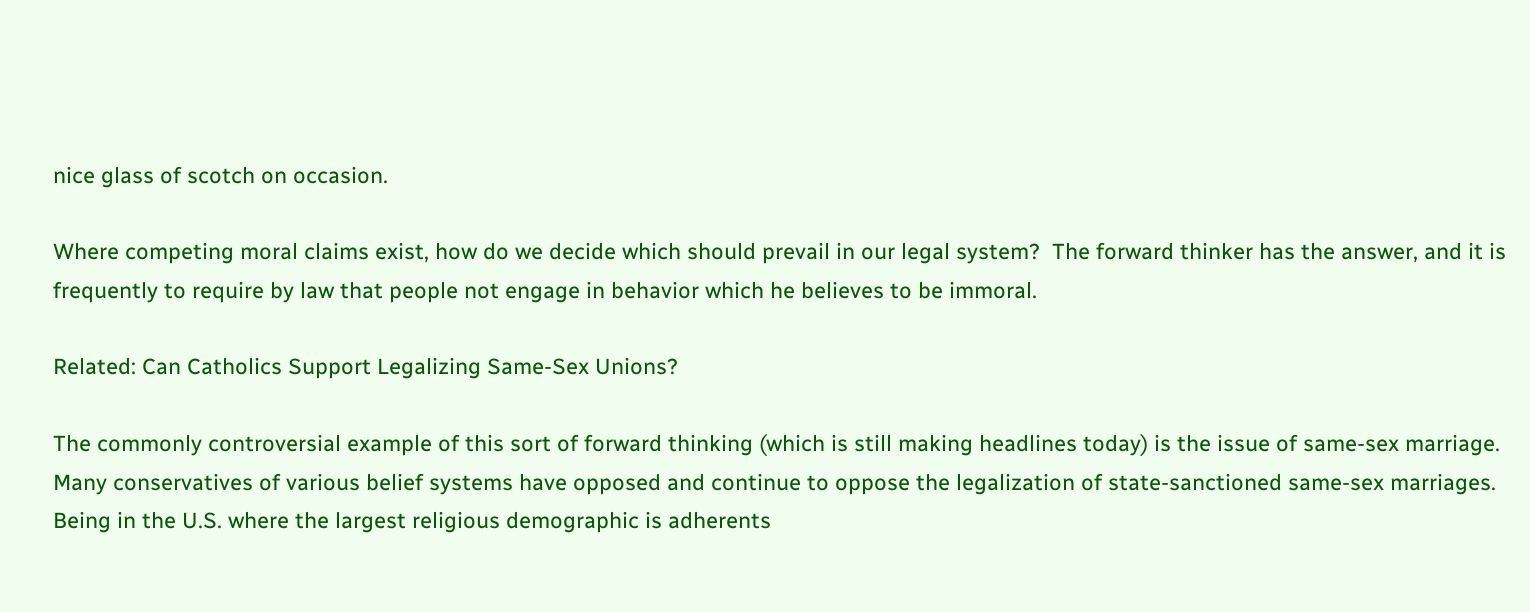nice glass of scotch on occasion.

Where competing moral claims exist, how do we decide which should prevail in our legal system?  The forward thinker has the answer, and it is frequently to require by law that people not engage in behavior which he believes to be immoral.

Related: Can Catholics Support Legalizing Same-Sex Unions?

The commonly controversial example of this sort of forward thinking (which is still making headlines today) is the issue of same-sex marriage.  Many conservatives of various belief systems have opposed and continue to oppose the legalization of state-sanctioned same-sex marriages.  Being in the U.S. where the largest religious demographic is adherents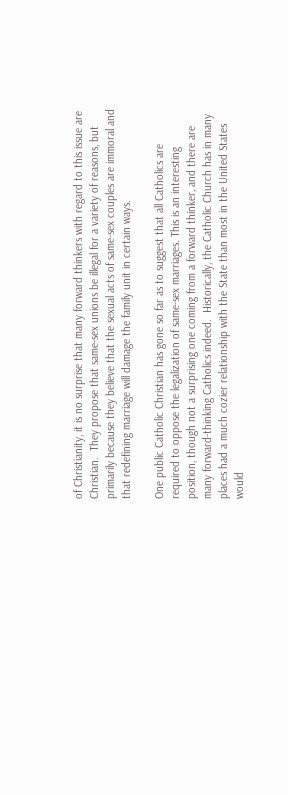of Christianity, it is no surprise that many forward thinkers with regard to this issue are Christian.  They propose that same-sex unions be illegal for a variety of reasons, but primarily because they believe that the sexual acts of same-sex couples are immoral and that redefining marriage will damage the family unit in certain ways.

One public Catholic Christian has gone so far as to suggest that all Catholics are required to oppose the legalization of same-sex marriages. This is an interesting position, though not a surprising one coming from a forward thinker, and there are many forward-thinking Catholics indeed.  Historically, the Catholic Church has in many places had a much cozier relationship with the State than most in the United States would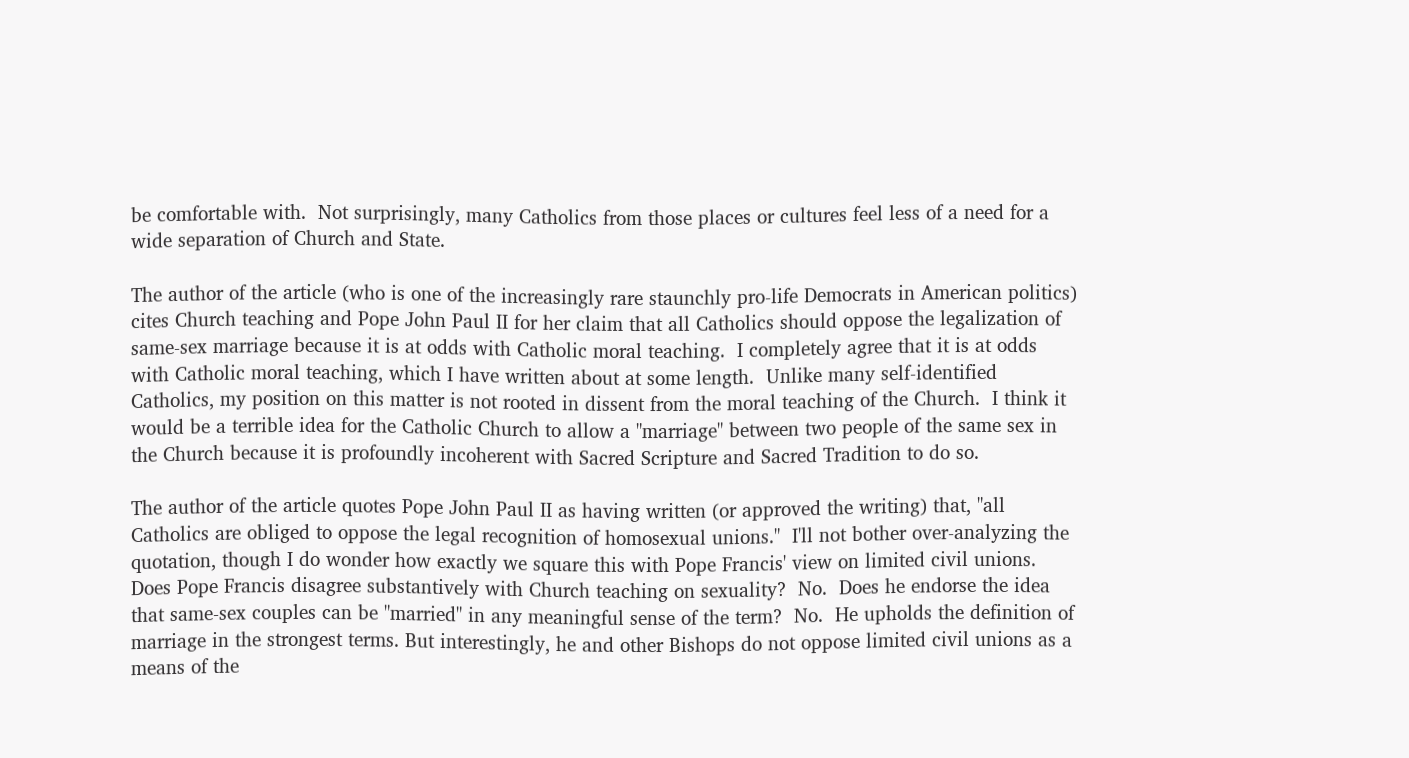be comfortable with.  Not surprisingly, many Catholics from those places or cultures feel less of a need for a wide separation of Church and State.

The author of the article (who is one of the increasingly rare staunchly pro-life Democrats in American politics) cites Church teaching and Pope John Paul II for her claim that all Catholics should oppose the legalization of same-sex marriage because it is at odds with Catholic moral teaching.  I completely agree that it is at odds with Catholic moral teaching, which I have written about at some length.  Unlike many self-identified Catholics, my position on this matter is not rooted in dissent from the moral teaching of the Church.  I think it would be a terrible idea for the Catholic Church to allow a "marriage" between two people of the same sex in the Church because it is profoundly incoherent with Sacred Scripture and Sacred Tradition to do so.

The author of the article quotes Pope John Paul II as having written (or approved the writing) that, "all Catholics are obliged to oppose the legal recognition of homosexual unions."  I'll not bother over-analyzing the quotation, though I do wonder how exactly we square this with Pope Francis' view on limited civil unions.  Does Pope Francis disagree substantively with Church teaching on sexuality?  No.  Does he endorse the idea that same-sex couples can be "married" in any meaningful sense of the term?  No.  He upholds the definition of marriage in the strongest terms. But interestingly, he and other Bishops do not oppose limited civil unions as a means of the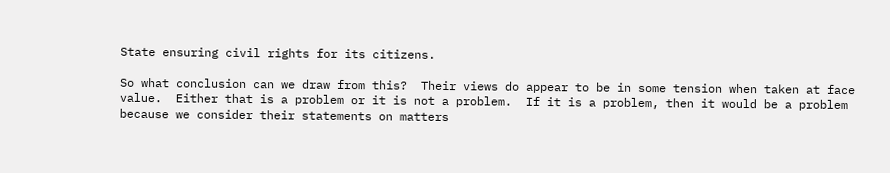State ensuring civil rights for its citizens.

So what conclusion can we draw from this?  Their views do appear to be in some tension when taken at face value.  Either that is a problem or it is not a problem.  If it is a problem, then it would be a problem because we consider their statements on matters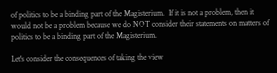of politics to be a binding part of the Magisterium.  If it is not a problem, then it would not be a problem because we do NOT consider their statements on matters of politics to be a binding part of the Magisterium.

Let's consider the consequences of taking the view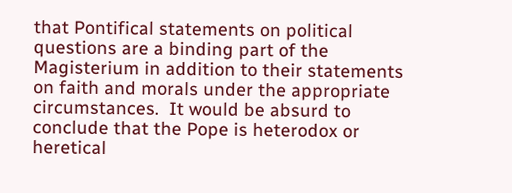that Pontifical statements on political questions are a binding part of the Magisterium in addition to their statements on faith and morals under the appropriate circumstances.  It would be absurd to conclude that the Pope is heterodox or heretical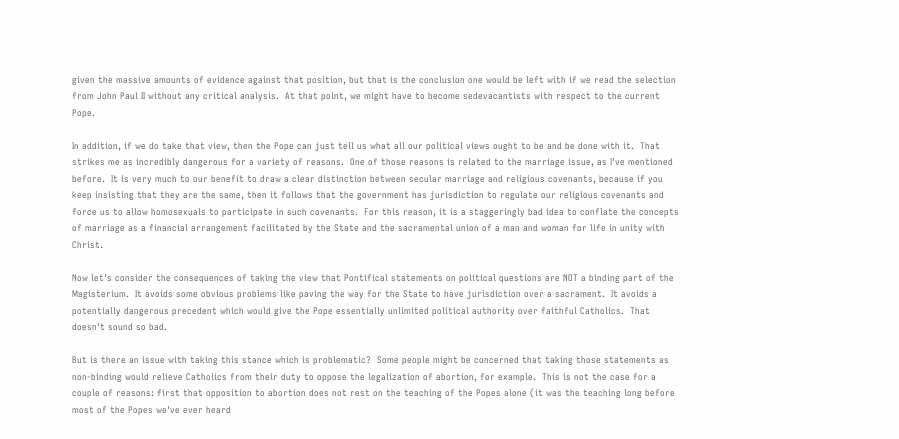given the massive amounts of evidence against that position, but that is the conclusion one would be left with if we read the selection from John Paul II without any critical analysis.  At that point, we might have to become sedevacantists with respect to the current Pope.

In addition, if we do take that view, then the Pope can just tell us what all our political views ought to be and be done with it.  That strikes me as incredibly dangerous for a variety of reasons.  One of those reasons is related to the marriage issue, as I've mentioned before.  It is very much to our benefit to draw a clear distinction between secular marriage and religious covenants, because if you keep insisting that they are the same, then it follows that the government has jurisdiction to regulate our religious covenants and force us to allow homosexuals to participate in such covenants.  For this reason, it is a staggeringly bad idea to conflate the concepts of marriage as a financial arrangement facilitated by the State and the sacramental union of a man and woman for life in unity with Christ.

Now let's consider the consequences of taking the view that Pontifical statements on political questions are NOT a binding part of the Magisterium.  It avoids some obvious problems like paving the way for the State to have jurisdiction over a sacrament.  It avoids a potentially dangerous precedent which would give the Pope essentially unlimited political authority over faithful Catholics.  That doesn't sound so bad.

But is there an issue with taking this stance which is problematic?  Some people might be concerned that taking those statements as non-binding would relieve Catholics from their duty to oppose the legalization of abortion, for example.  This is not the case for a couple of reasons: first that opposition to abortion does not rest on the teaching of the Popes alone (it was the teaching long before most of the Popes we've ever heard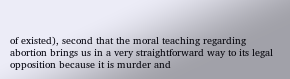of existed), second that the moral teaching regarding abortion brings us in a very straightforward way to its legal opposition because it is murder and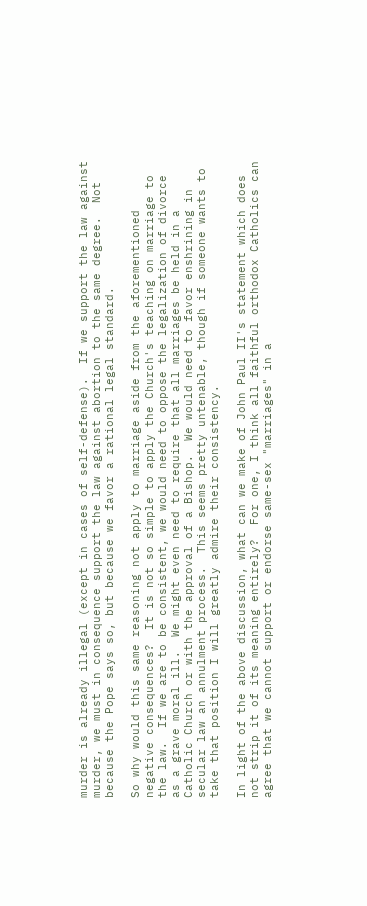murder is already illegal (except in cases of self-defense).  If we support the law against murder, we must in consequence support the law against abortion to the same degree.  Not because the Pope says so, but because we favor a rational legal standard.

So why would this same reasoning not apply to marriage aside from the aforementioned negative consequences?  It is not so simple to apply the Church's teaching on marriage to the law.  If we are to be consistent, we would need to oppose the legalization of divorce as a grave moral ill.  We might even need to require that all marriages be held in a Catholic Church or with the approval of a Bishop.  We would need to favor enshrining in secular law an annulment process.  This seems pretty untenable, though if someone wants to take that position I will greatly admire their consistency.

In light of the above discussion, what can we make of John Paul II's statement which does not strip it of its meaning entirely?  For one, I think all faithful orthodox Catholics can agree that we cannot support or endorse same-sex "marriages" in a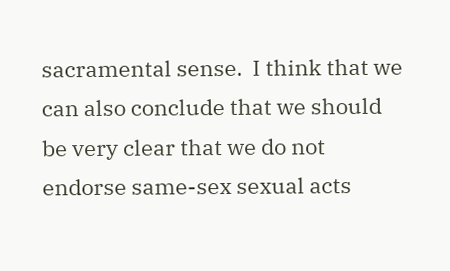sacramental sense.  I think that we can also conclude that we should be very clear that we do not endorse same-sex sexual acts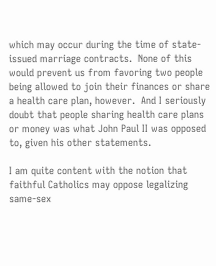which may occur during the time of state-issued marriage contracts.  None of this would prevent us from favoring two people being allowed to join their finances or share a health care plan, however.  And I seriously doubt that people sharing health care plans or money was what John Paul II was opposed to, given his other statements.

I am quite content with the notion that faithful Catholics may oppose legalizing same-sex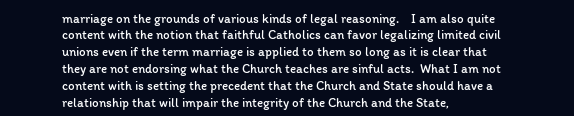marriage on the grounds of various kinds of legal reasoning.    I am also quite content with the notion that faithful Catholics can favor legalizing limited civil unions even if the term marriage is applied to them so long as it is clear that they are not endorsing what the Church teaches are sinful acts.  What I am not content with is setting the precedent that the Church and State should have a relationship that will impair the integrity of the Church and the State,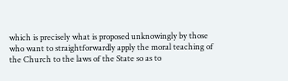which is precisely what is proposed unknowingly by those who want to straightforwardly apply the moral teaching of the Church to the laws of the State so as to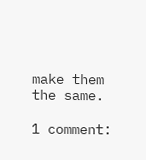make them the same.

1 comment: